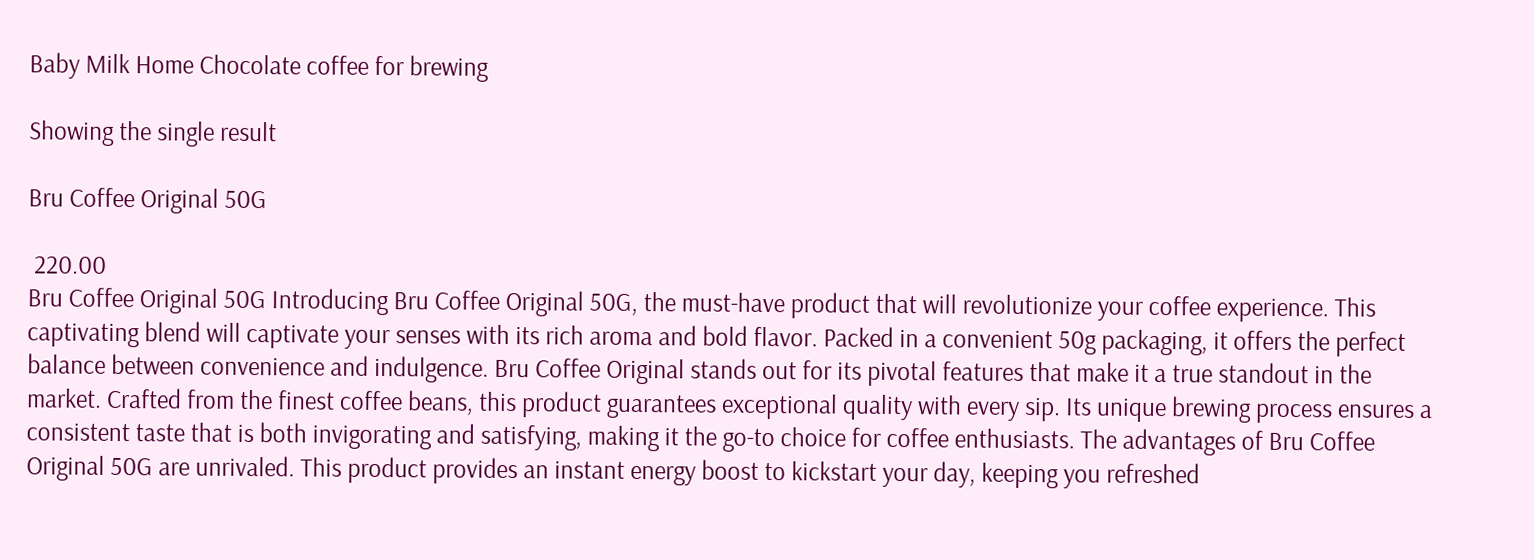Baby Milk Home Chocolate coffee for brewing

Showing the single result

Bru Coffee Original 50G

 220.00
Bru Coffee Original 50G Introducing Bru Coffee Original 50G, the must-have product that will revolutionize your coffee experience. This captivating blend will captivate your senses with its rich aroma and bold flavor. Packed in a convenient 50g packaging, it offers the perfect balance between convenience and indulgence. Bru Coffee Original stands out for its pivotal features that make it a true standout in the market. Crafted from the finest coffee beans, this product guarantees exceptional quality with every sip. Its unique brewing process ensures a consistent taste that is both invigorating and satisfying, making it the go-to choice for coffee enthusiasts. The advantages of Bru Coffee Original 50G are unrivaled. This product provides an instant energy boost to kickstart your day, keeping you refreshed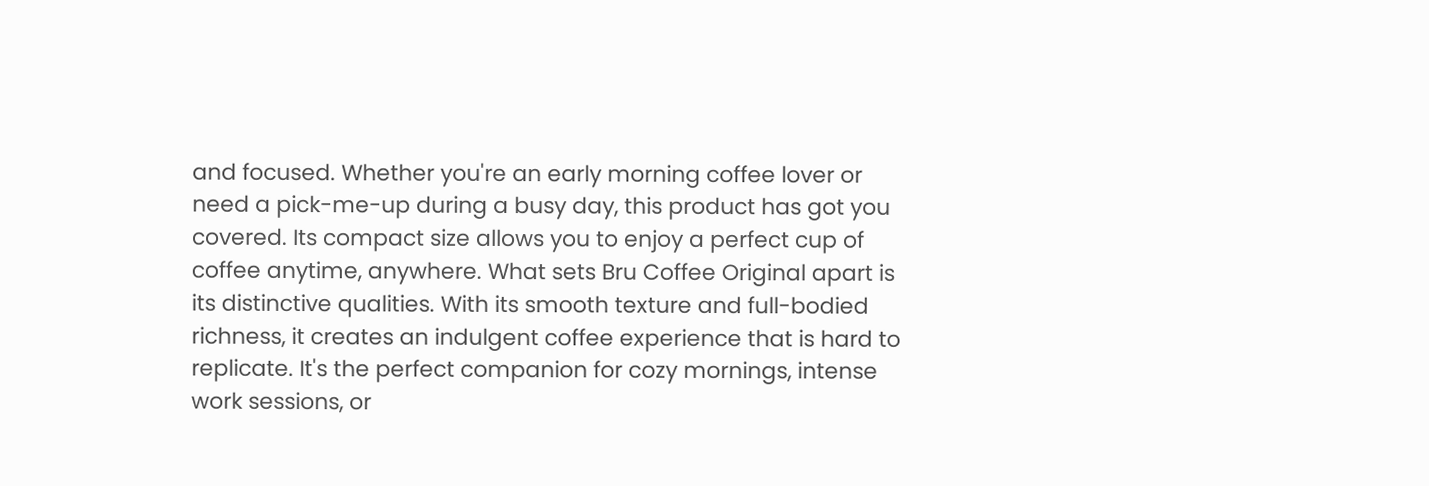and focused. Whether you're an early morning coffee lover or need a pick-me-up during a busy day, this product has got you covered. Its compact size allows you to enjoy a perfect cup of coffee anytime, anywhere. What sets Bru Coffee Original apart is its distinctive qualities. With its smooth texture and full-bodied richness, it creates an indulgent coffee experience that is hard to replicate. It's the perfect companion for cozy mornings, intense work sessions, or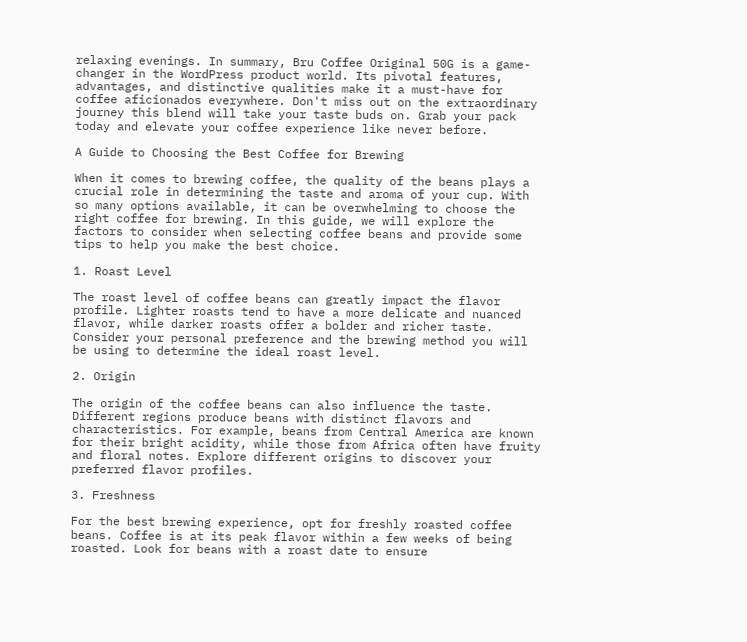relaxing evenings. In summary, Bru Coffee Original 50G is a game-changer in the WordPress product world. Its pivotal features, advantages, and distinctive qualities make it a must-have for coffee aficionados everywhere. Don't miss out on the extraordinary journey this blend will take your taste buds on. Grab your pack today and elevate your coffee experience like never before.

A Guide to Choosing the Best Coffee for Brewing

When it comes to brewing coffee, the quality of the beans plays a crucial role in determining the taste and aroma of your cup. With so many options available, it can be overwhelming to choose the right coffee for brewing. In this guide, we will explore the factors to consider when selecting coffee beans and provide some tips to help you make the best choice.

1. Roast Level

The roast level of coffee beans can greatly impact the flavor profile. Lighter roasts tend to have a more delicate and nuanced flavor, while darker roasts offer a bolder and richer taste. Consider your personal preference and the brewing method you will be using to determine the ideal roast level.

2. Origin

The origin of the coffee beans can also influence the taste. Different regions produce beans with distinct flavors and characteristics. For example, beans from Central America are known for their bright acidity, while those from Africa often have fruity and floral notes. Explore different origins to discover your preferred flavor profiles.

3. Freshness

For the best brewing experience, opt for freshly roasted coffee beans. Coffee is at its peak flavor within a few weeks of being roasted. Look for beans with a roast date to ensure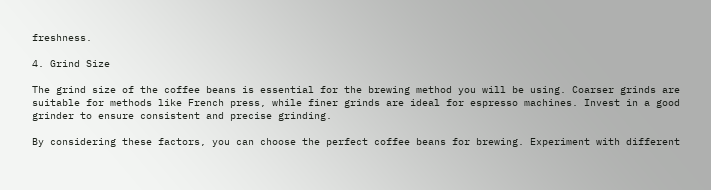freshness.

4. Grind Size

The grind size of the coffee beans is essential for the brewing method you will be using. Coarser grinds are suitable for methods like French press, while finer grinds are ideal for espresso machines. Invest in a good grinder to ensure consistent and precise grinding.

By considering these factors, you can choose the perfect coffee beans for brewing. Experiment with different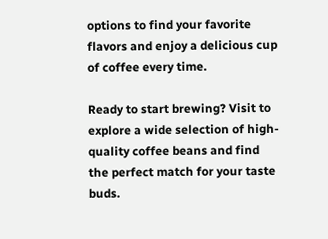options to find your favorite flavors and enjoy a delicious cup of coffee every time.

Ready to start brewing? Visit to explore a wide selection of high-quality coffee beans and find the perfect match for your taste buds.